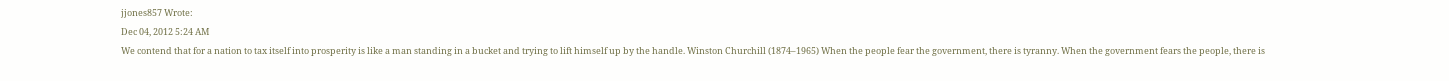jjones857 Wrote:
Dec 04, 2012 5:24 AM
We contend that for a nation to tax itself into prosperity is like a man standing in a bucket and trying to lift himself up by the handle. Winston Churchill (1874–1965) When the people fear the government, there is tyranny. When the government fears the people, there is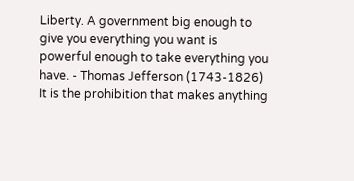Liberty. A government big enough to give you everything you want is powerful enough to take everything you have. - Thomas Jefferson (1743-1826) It is the prohibition that makes anything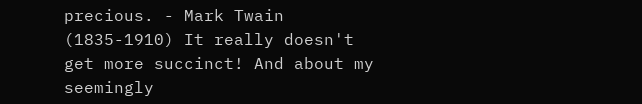precious. - Mark Twain (1835-1910) It really doesn't get more succinct! And about my seemingly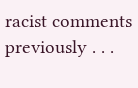racist comments previously . . .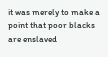it was merely to make a point that poor blacks are enslaved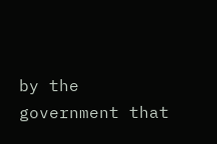by the government that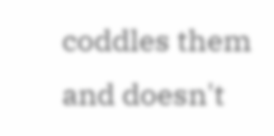coddles them and doesn't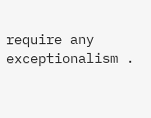require any exceptionalism .